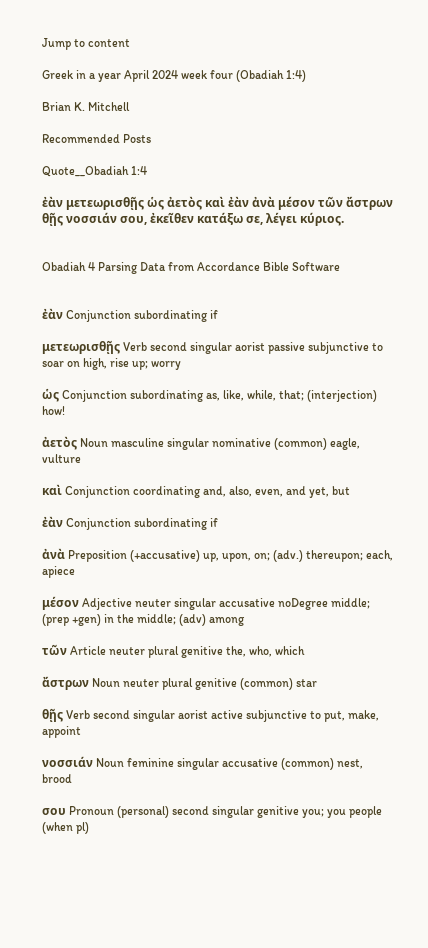Jump to content

Greek in a year April 2024 week four (Obadiah 1:4)

Brian K. Mitchell

Recommended Posts

Quote__Obadiah 1:4

ἐὰν μετεωρισθῇς ὡς ἀετὸς καὶ ἐὰν ἀνὰ μέσον τῶν ἄστρων θῇς νοσσιάν σου, ἐκεῖθεν κατάξω σε, λέγει κύριος.


Obadiah 4 Parsing Data from Accordance Bible Software


ἐὰν Conjunction subordinating if

μετεωρισθῇς Verb second singular aorist passive subjunctive to soar on high, rise up; worry

ὡς Conjunction subordinating as, like, while, that; (interjection) how!

ἀετὸς Noun masculine singular nominative (common) eagle, vulture

καὶ Conjunction coordinating and, also, even, and yet, but

ἐὰν Conjunction subordinating if

ἀνὰ Preposition (+accusative) up, upon, on; (adv.) thereupon; each, apiece

μέσον Adjective neuter singular accusative noDegree middle; (prep +gen) in the middle; (adv) among

τῶν Article neuter plural genitive the, who, which

ἄστρων Noun neuter plural genitive (common) star

θῇς Verb second singular aorist active subjunctive to put, make, appoint

νοσσιάν Noun feminine singular accusative (common) nest, brood

σου Pronoun (personal) second singular genitive you; you people (when pl)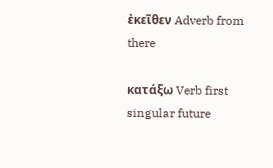ἐκεῖθεν Adverb from there

κατάξω Verb first singular future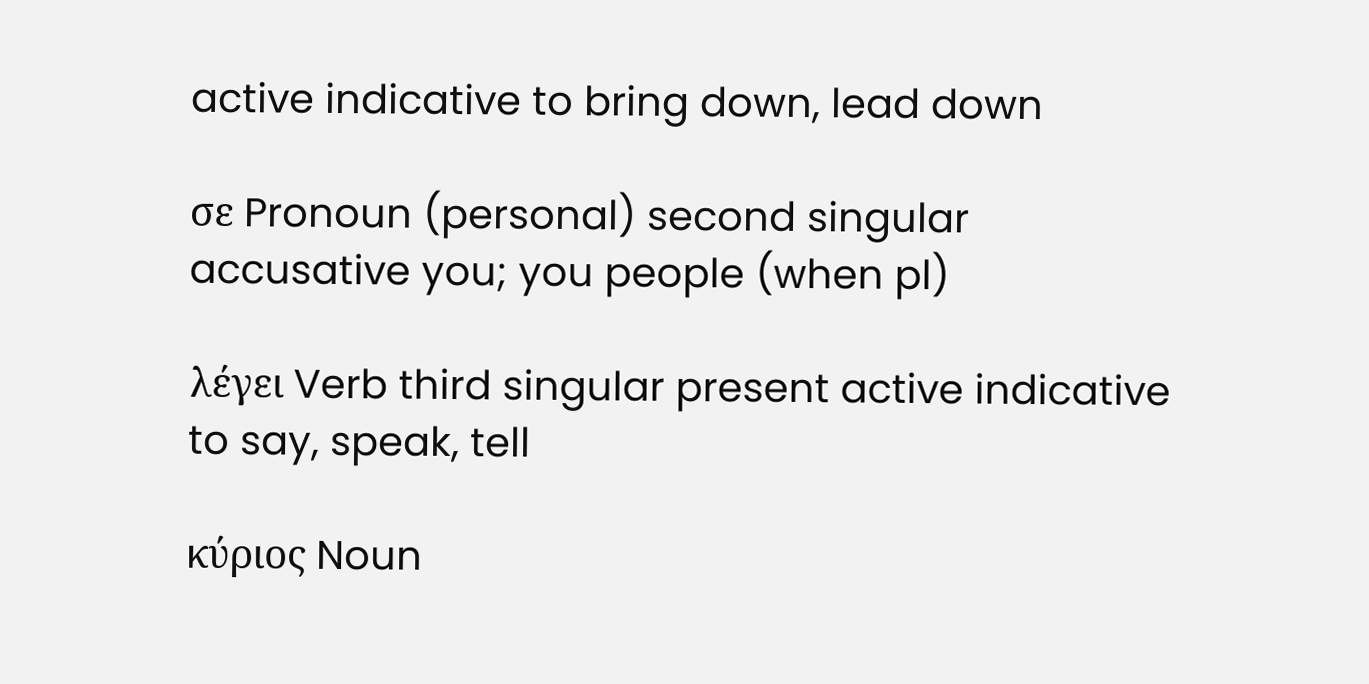active indicative to bring down, lead down

σε Pronoun (personal) second singular accusative you; you people (when pl)

λέγει Verb third singular present active indicative to say, speak, tell

κύριος Noun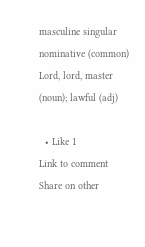masculine singular nominative (common) Lord, lord, master (noun); lawful (adj)

  • Like 1
Link to comment
Share on other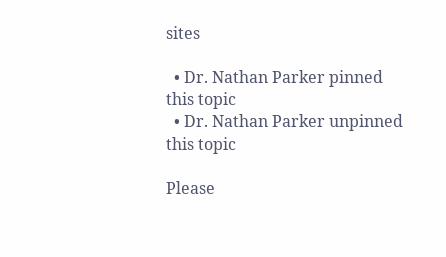sites

  • Dr. Nathan Parker pinned this topic
  • Dr. Nathan Parker unpinned this topic

Please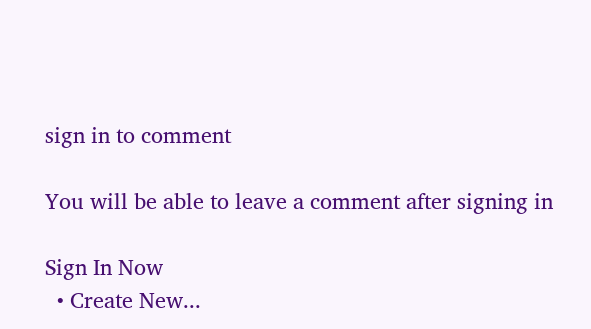sign in to comment

You will be able to leave a comment after signing in

Sign In Now
  • Create New...